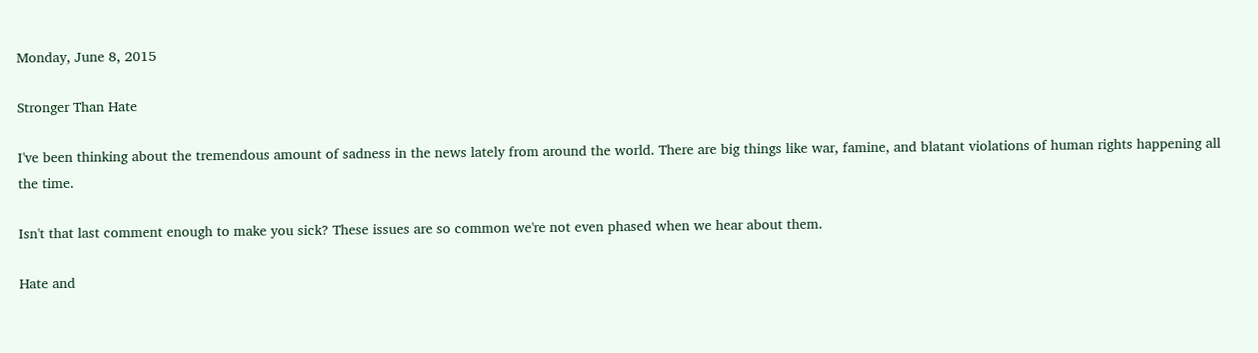Monday, June 8, 2015

Stronger Than Hate

I've been thinking about the tremendous amount of sadness in the news lately from around the world. There are big things like war, famine, and blatant violations of human rights happening all the time.

Isn't that last comment enough to make you sick? These issues are so common we're not even phased when we hear about them.

Hate and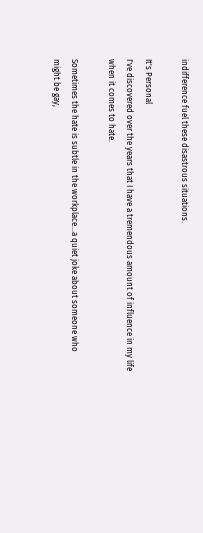indifference fuel these disastrous situations.

It's Personal
I've discovered over the years that I have a tremendous amount of influence in my life when it comes to hate.

Sometimes the hate is subtle in the workplace...a quiet joke about someone who might be gay,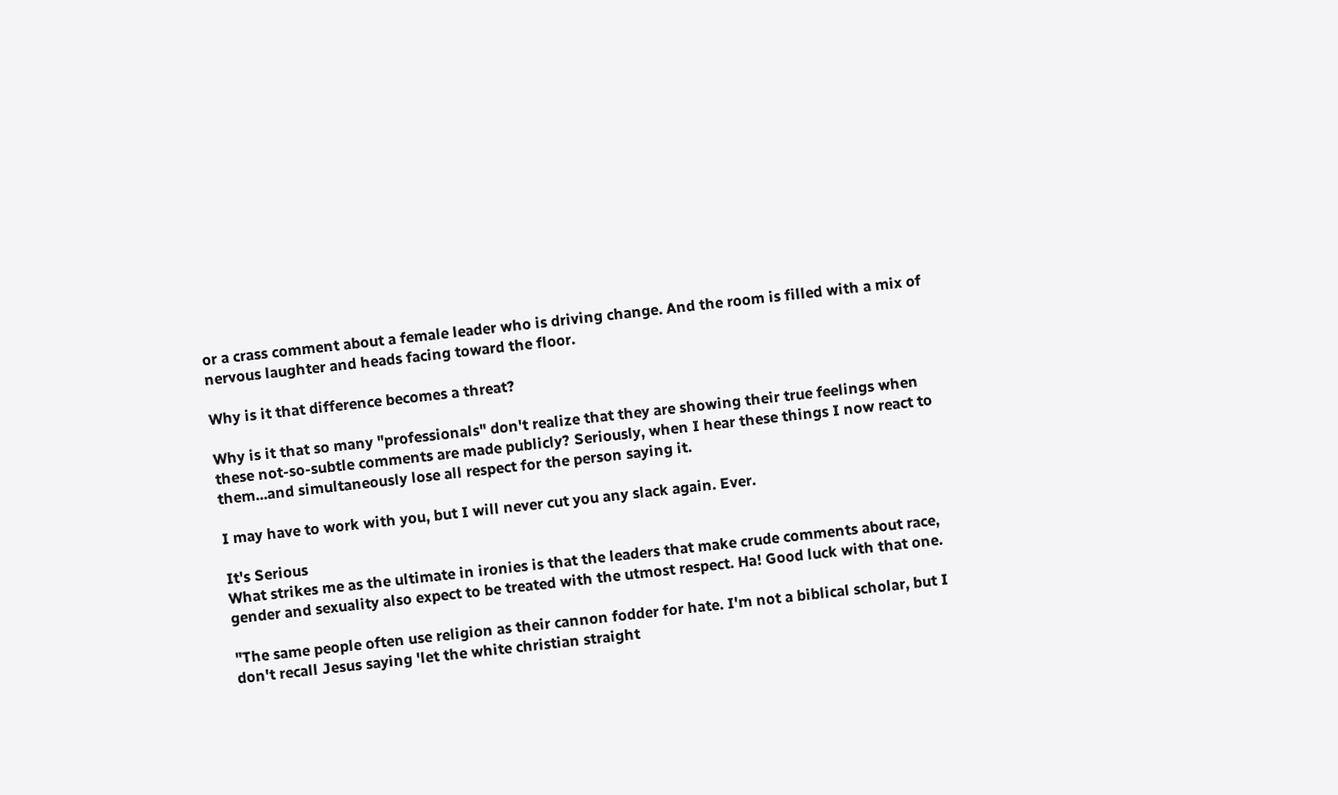or a crass comment about a female leader who is driving change. And the room is filled with a mix of nervous laughter and heads facing toward the floor.

Why is it that difference becomes a threat?

Why is it that so many "professionals" don't realize that they are showing their true feelings when these not-so-subtle comments are made publicly? Seriously, when I hear these things I now react to them...and simultaneously lose all respect for the person saying it.

I may have to work with you, but I will never cut you any slack again. Ever.

It's Serious
What strikes me as the ultimate in ironies is that the leaders that make crude comments about race, gender and sexuality also expect to be treated with the utmost respect. Ha! Good luck with that one.

"The same people often use religion as their cannon fodder for hate. I'm not a biblical scholar, but I don't recall Jesus saying 'let the white christian straight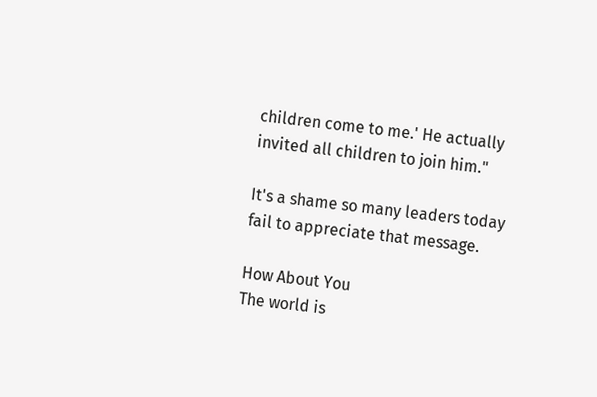children come to me.' He actually invited all children to join him."

It's a shame so many leaders today fail to appreciate that message.

How About You
The world is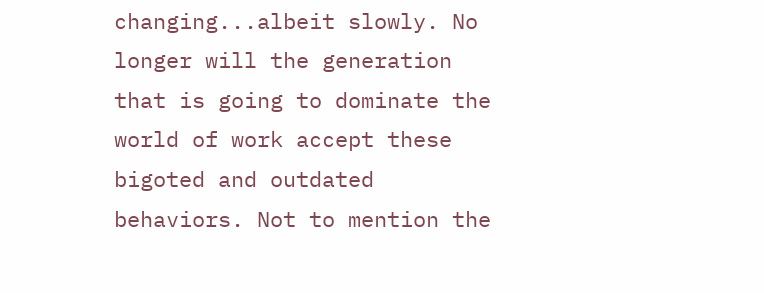changing...albeit slowly. No longer will the generation that is going to dominate the world of work accept these bigoted and outdated behaviors. Not to mention the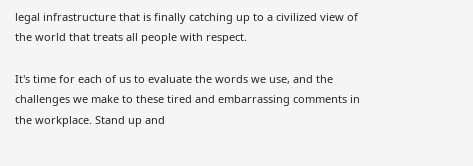legal infrastructure that is finally catching up to a civilized view of the world that treats all people with respect.

It's time for each of us to evaluate the words we use, and the challenges we make to these tired and embarrassing comments in the workplace. Stand up and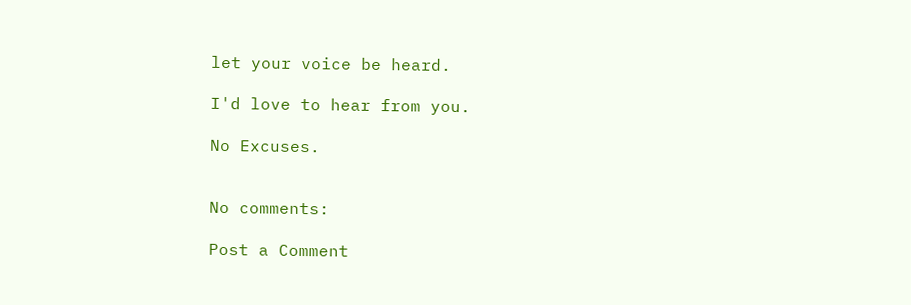let your voice be heard.

I'd love to hear from you.

No Excuses.


No comments:

Post a Comment